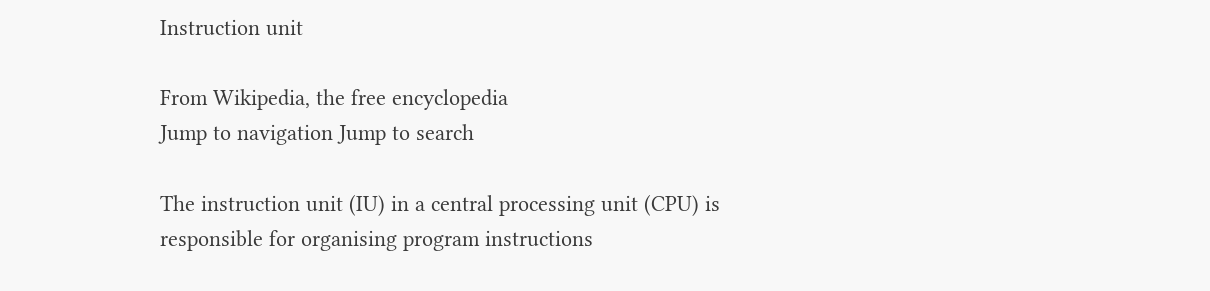Instruction unit

From Wikipedia, the free encyclopedia
Jump to navigation Jump to search

The instruction unit (IU) in a central processing unit (CPU) is responsible for organising program instructions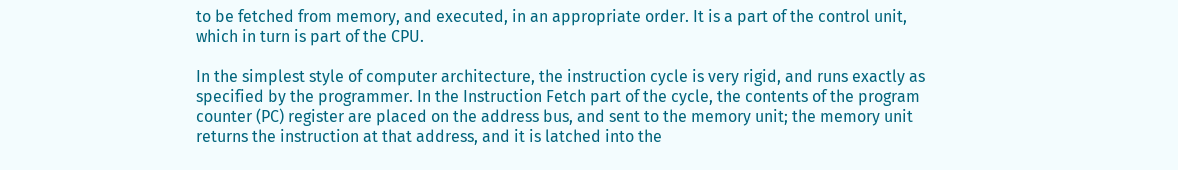to be fetched from memory, and executed, in an appropriate order. It is a part of the control unit, which in turn is part of the CPU.

In the simplest style of computer architecture, the instruction cycle is very rigid, and runs exactly as specified by the programmer. In the Instruction Fetch part of the cycle, the contents of the program counter (PC) register are placed on the address bus, and sent to the memory unit; the memory unit returns the instruction at that address, and it is latched into the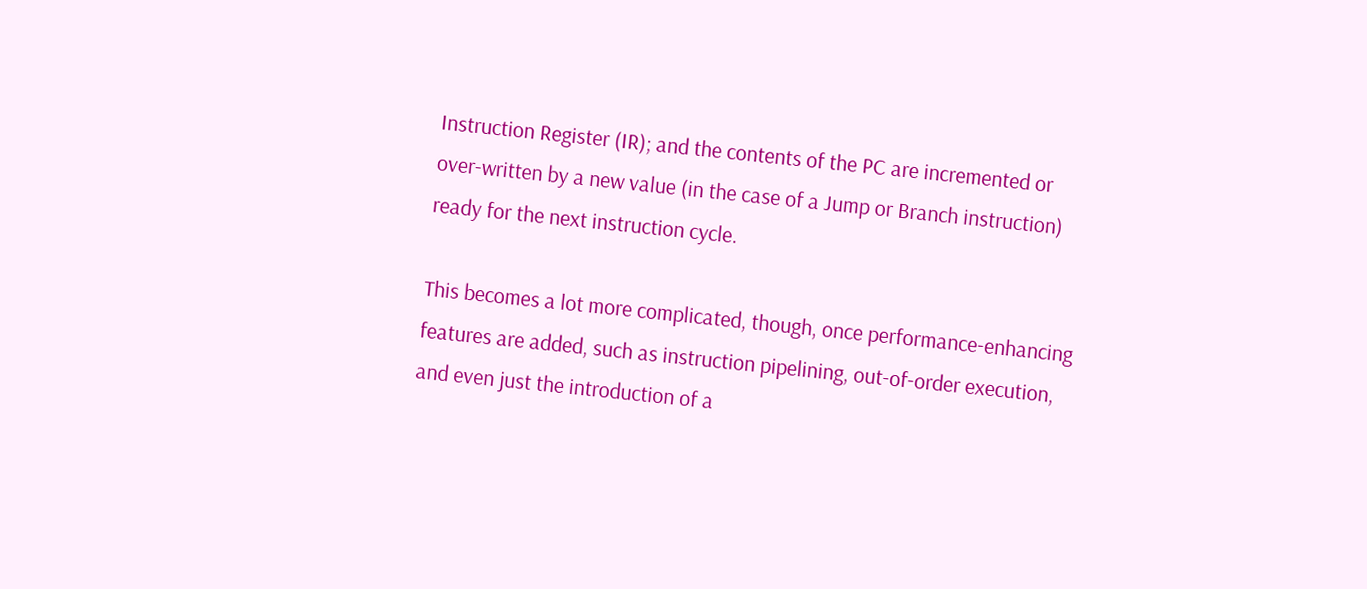Instruction Register (IR); and the contents of the PC are incremented or over-written by a new value (in the case of a Jump or Branch instruction) ready for the next instruction cycle.

This becomes a lot more complicated, though, once performance-enhancing features are added, such as instruction pipelining, out-of-order execution, and even just the introduction of a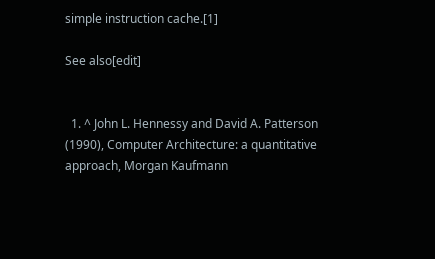simple instruction cache.[1]

See also[edit]


  1. ^ John L. Hennessy and David A. Patterson (1990), Computer Architecture: a quantitative approach, Morgan Kaufmann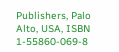Publishers, Palo Alto, USA, ISBN 1-55860-069-8